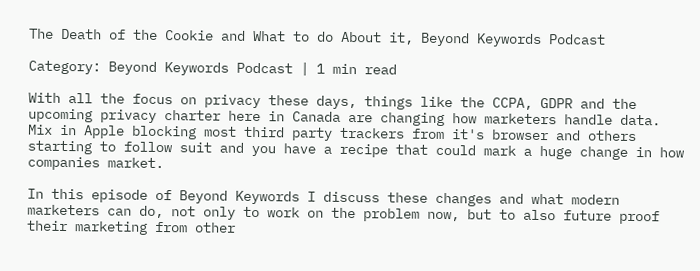The Death of the Cookie and What to do About it, Beyond Keywords Podcast

Category: Beyond Keywords Podcast | 1 min read

With all the focus on privacy these days, things like the CCPA, GDPR and the upcoming privacy charter here in Canada are changing how marketers handle data. Mix in Apple blocking most third party trackers from it's browser and others starting to follow suit and you have a recipe that could mark a huge change in how companies market.

In this episode of Beyond Keywords I discuss these changes and what modern marketers can do, not only to work on the problem now, but to also future proof their marketing from other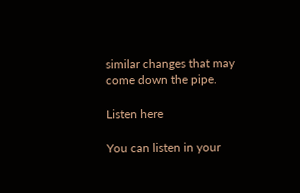similar changes that may come down the pipe.

Listen here

You can listen in your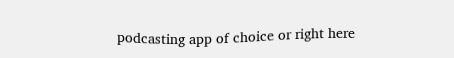podcasting app of choice or right here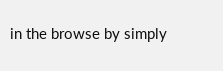in the browse by simply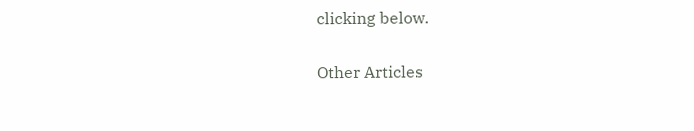clicking below.

Other Articles